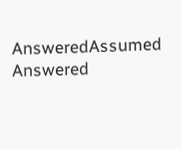AnsweredAssumed Answered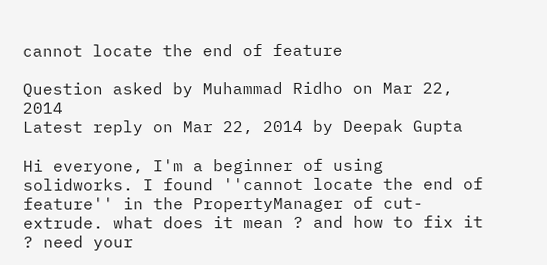cannot locate the end of feature

Question asked by Muhammad Ridho on Mar 22, 2014
Latest reply on Mar 22, 2014 by Deepak Gupta

Hi everyone, I'm a beginner of using solidworks. I found ''cannot locate the end of feature'' in the PropertyManager of cut-extrude. what does it mean ? and how to fix it ? need your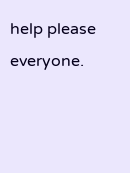help please everyone.